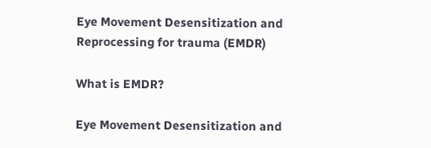Eye Movement Desensitization and Reprocessing for trauma (EMDR)

What is EMDR?

Eye Movement Desensitization and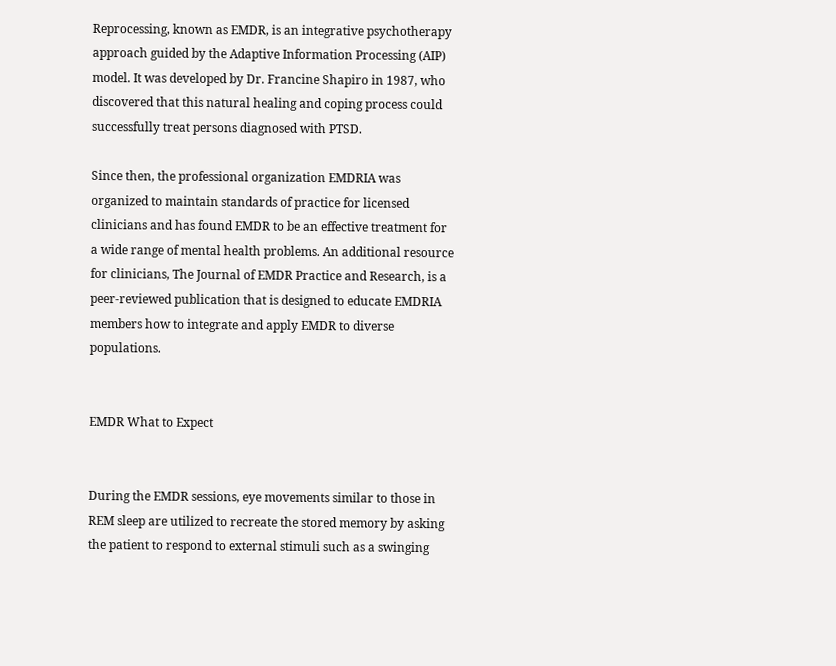Reprocessing, known as EMDR, is an integrative psychotherapy approach guided by the Adaptive Information Processing (AIP) model. It was developed by Dr. Francine Shapiro in 1987, who discovered that this natural healing and coping process could successfully treat persons diagnosed with PTSD.

Since then, the professional organization EMDRIA was organized to maintain standards of practice for licensed clinicians and has found EMDR to be an effective treatment for a wide range of mental health problems. An additional resource for clinicians, The Journal of EMDR Practice and Research, is a peer-reviewed publication that is designed to educate EMDRIA members how to integrate and apply EMDR to diverse populations.


EMDR What to Expect


During the EMDR sessions, eye movements similar to those in REM sleep are utilized to recreate the stored memory by asking the patient to respond to external stimuli such as a swinging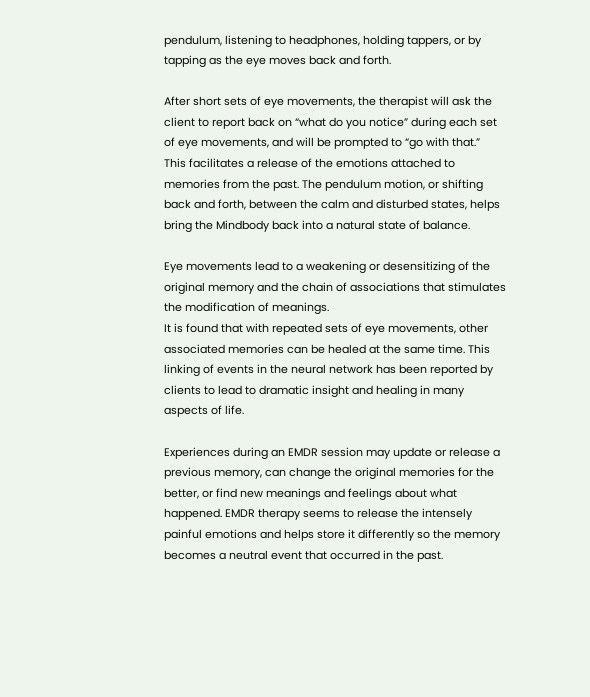pendulum, listening to headphones, holding tappers, or by tapping as the eye moves back and forth.

After short sets of eye movements, the therapist will ask the client to report back on “what do you notice” during each set of eye movements, and will be prompted to “go with that.”
This facilitates a release of the emotions attached to memories from the past. The pendulum motion, or shifting back and forth, between the calm and disturbed states, helps bring the Mindbody back into a natural state of balance.

Eye movements lead to a weakening or desensitizing of the original memory and the chain of associations that stimulates the modification of meanings.
It is found that with repeated sets of eye movements, other associated memories can be healed at the same time. This linking of events in the neural network has been reported by clients to lead to dramatic insight and healing in many aspects of life.

Experiences during an EMDR session may update or release a previous memory, can change the original memories for the better, or find new meanings and feelings about what happened. EMDR therapy seems to release the intensely painful emotions and helps store it differently so the memory becomes a neutral event that occurred in the past.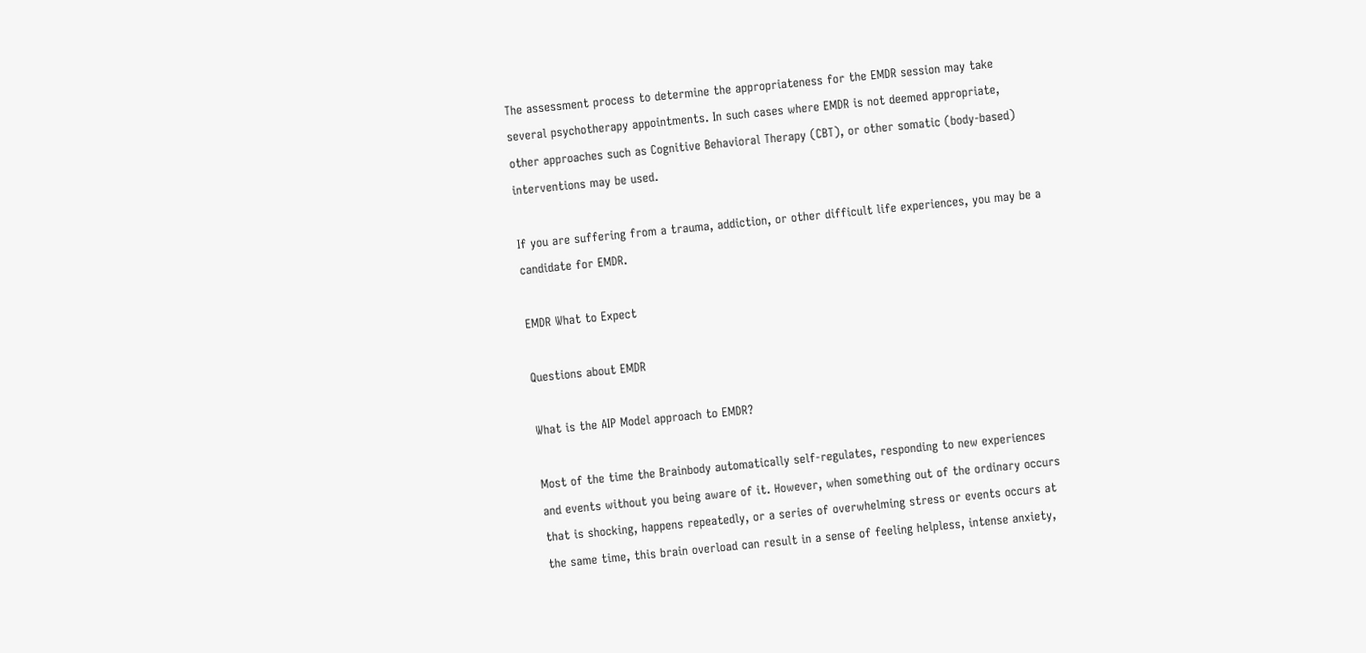The assessment process to determine the appropriateness for the EMDR session may take several psychotherapy appointments. In such cases where EMDR is not deemed appropriate, other approaches such as Cognitive Behavioral Therapy (CBT), or other somatic (body-based) interventions may be used.

If you are suffering from a trauma, addiction, or other difficult life experiences, you may be a candidate for EMDR.

EMDR What to Expect

Questions about EMDR

What is the AIP Model approach to EMDR?

Most of the time the Brainbody automatically self-regulates, responding to new experiences and events without you being aware of it. However, when something out of the ordinary occurs that is shocking, happens repeatedly, or a series of overwhelming stress or events occurs at the same time, this brain overload can result in a sense of feeling helpless, intense anxiety,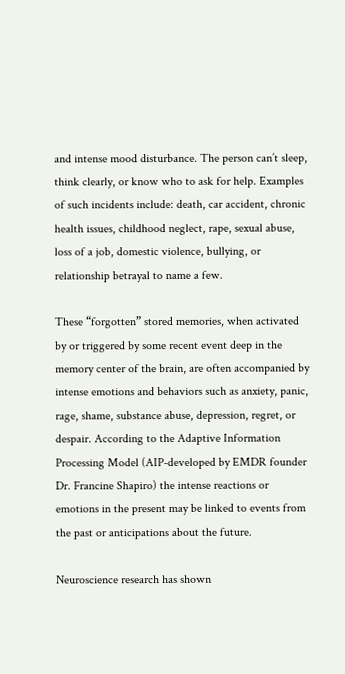and intense mood disturbance. The person can’t sleep, think clearly, or know who to ask for help. Examples of such incidents include: death, car accident, chronic health issues, childhood neglect, rape, sexual abuse, loss of a job, domestic violence, bullying, or relationship betrayal to name a few.

These “forgotten” stored memories, when activated by or triggered by some recent event deep in the memory center of the brain, are often accompanied by intense emotions and behaviors such as anxiety, panic, rage, shame, substance abuse, depression, regret, or despair. According to the Adaptive Information Processing Model (AIP-developed by EMDR founder Dr. Francine Shapiro) the intense reactions or emotions in the present may be linked to events from the past or anticipations about the future.

Neuroscience research has shown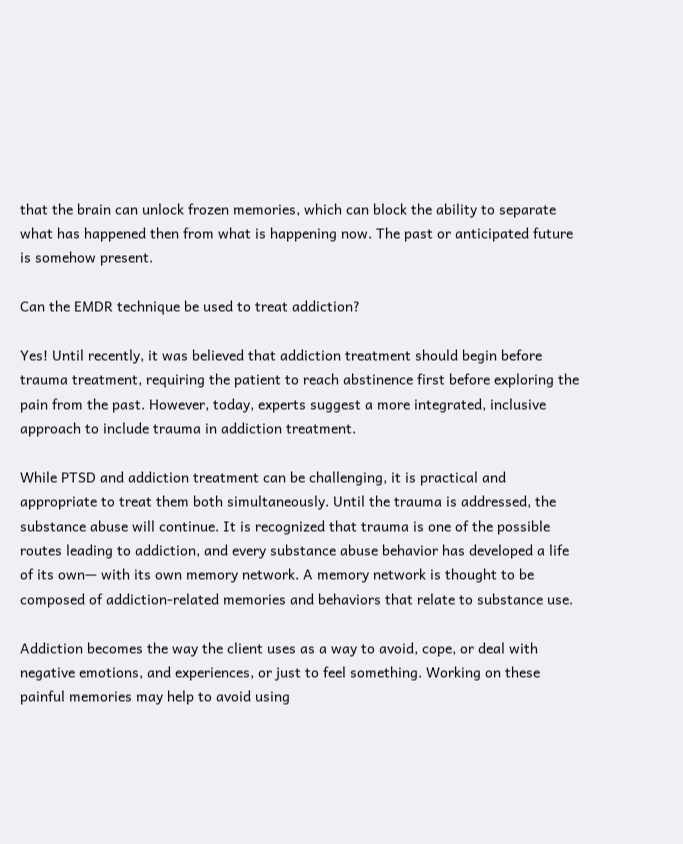that the brain can unlock frozen memories, which can block the ability to separate what has happened then from what is happening now. The past or anticipated future is somehow present.

Can the EMDR technique be used to treat addiction?

Yes! Until recently, it was believed that addiction treatment should begin before trauma treatment, requiring the patient to reach abstinence first before exploring the pain from the past. However, today, experts suggest a more integrated, inclusive approach to include trauma in addiction treatment.

While PTSD and addiction treatment can be challenging, it is practical and appropriate to treat them both simultaneously. Until the trauma is addressed, the substance abuse will continue. It is recognized that trauma is one of the possible routes leading to addiction, and every substance abuse behavior has developed a life of its own— with its own memory network. A memory network is thought to be composed of addiction-related memories and behaviors that relate to substance use.

Addiction becomes the way the client uses as a way to avoid, cope, or deal with negative emotions, and experiences, or just to feel something. Working on these painful memories may help to avoid using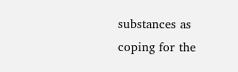substances as coping for the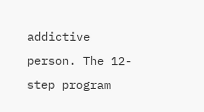addictive person. The 12-step program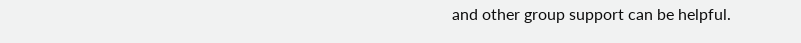and other group support can be helpful.